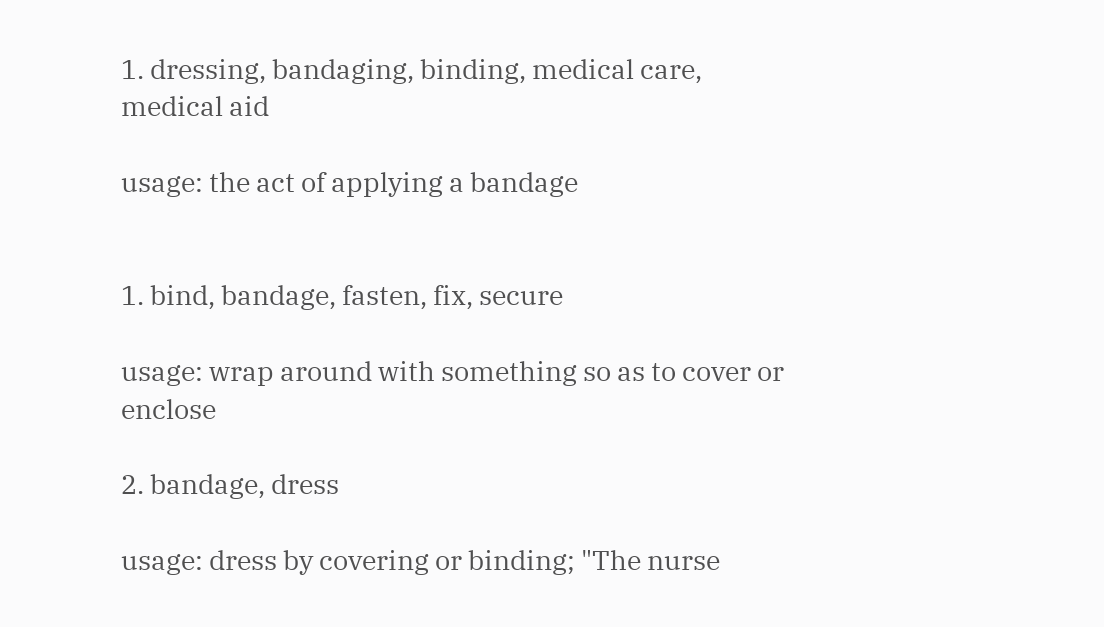1. dressing, bandaging, binding, medical care, medical aid

usage: the act of applying a bandage


1. bind, bandage, fasten, fix, secure

usage: wrap around with something so as to cover or enclose

2. bandage, dress

usage: dress by covering or binding; "The nurse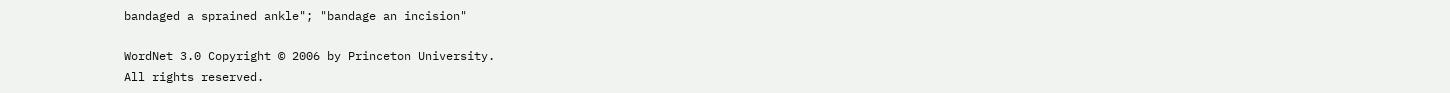bandaged a sprained ankle"; "bandage an incision"

WordNet 3.0 Copyright © 2006 by Princeton University.
All rights reserved.